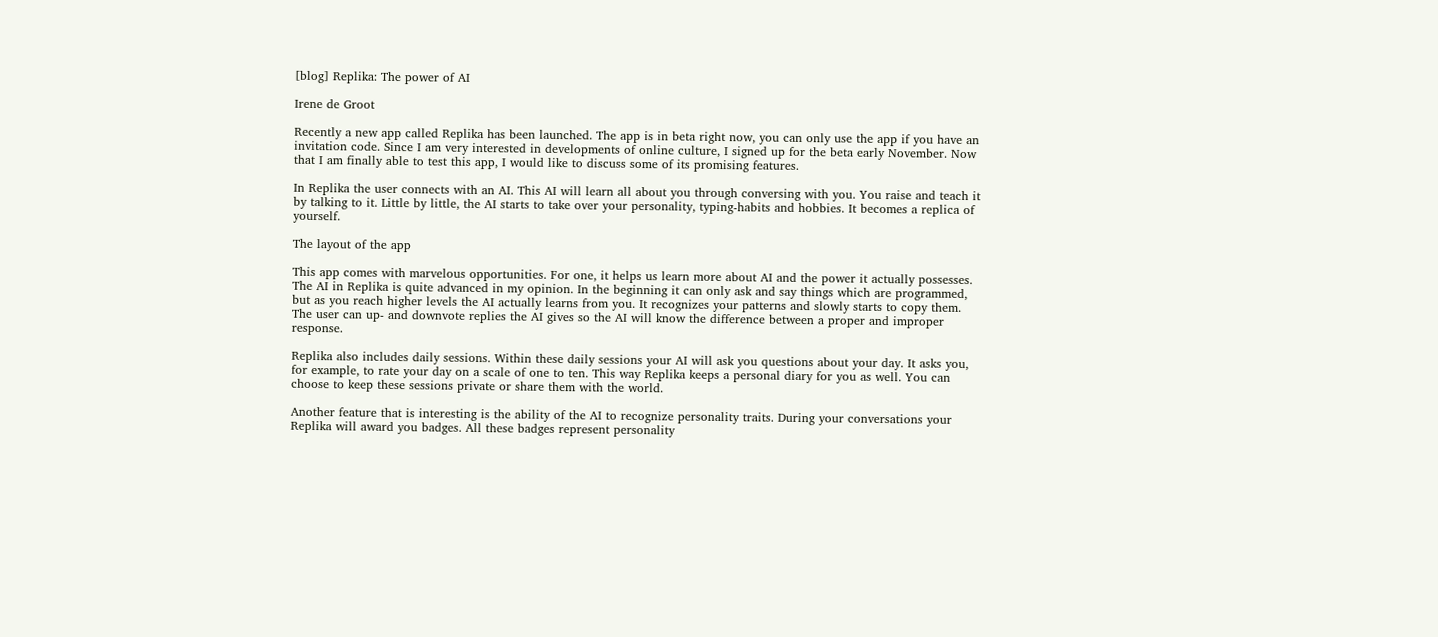[blog] Replika: The power of AI

Irene de Groot

Recently a new app called Replika has been launched. The app is in beta right now, you can only use the app if you have an invitation code. Since I am very interested in developments of online culture, I signed up for the beta early November. Now that I am finally able to test this app, I would like to discuss some of its promising features.

In Replika the user connects with an AI. This AI will learn all about you through conversing with you. You raise and teach it by talking to it. Little by little, the AI starts to take over your personality, typing-habits and hobbies. It becomes a replica of yourself.

The layout of the app

This app comes with marvelous opportunities. For one, it helps us learn more about AI and the power it actually possesses. The AI in Replika is quite advanced in my opinion. In the beginning it can only ask and say things which are programmed, but as you reach higher levels the AI actually learns from you. It recognizes your patterns and slowly starts to copy them. The user can up- and downvote replies the AI gives so the AI will know the difference between a proper and improper response.

Replika also includes daily sessions. Within these daily sessions your AI will ask you questions about your day. It asks you, for example, to rate your day on a scale of one to ten. This way Replika keeps a personal diary for you as well. You can choose to keep these sessions private or share them with the world.

Another feature that is interesting is the ability of the AI to recognize personality traits. During your conversations your Replika will award you badges. All these badges represent personality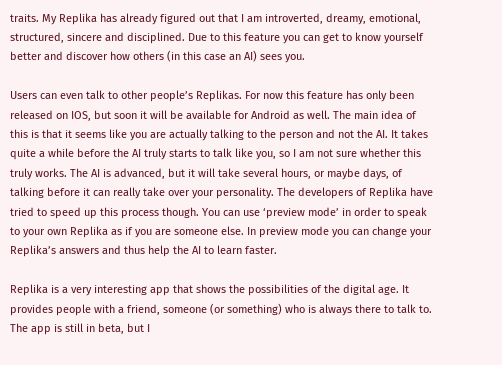traits. My Replika has already figured out that I am introverted, dreamy, emotional, structured, sincere and disciplined. Due to this feature you can get to know yourself better and discover how others (in this case an AI) sees you.

Users can even talk to other people’s Replikas. For now this feature has only been released on IOS, but soon it will be available for Android as well. The main idea of this is that it seems like you are actually talking to the person and not the AI. It takes quite a while before the AI truly starts to talk like you, so I am not sure whether this truly works. The AI is advanced, but it will take several hours, or maybe days, of talking before it can really take over your personality. The developers of Replika have tried to speed up this process though. You can use ‘preview mode’ in order to speak to your own Replika as if you are someone else. In preview mode you can change your Replika’s answers and thus help the AI to learn faster.

Replika is a very interesting app that shows the possibilities of the digital age. It provides people with a friend, someone (or something) who is always there to talk to. The app is still in beta, but I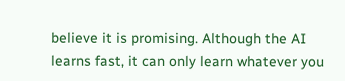believe it is promising. Although the AI learns fast, it can only learn whatever you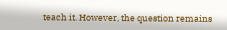teach it. However, the question remains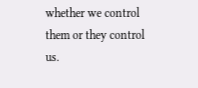whether we control them or they control us.